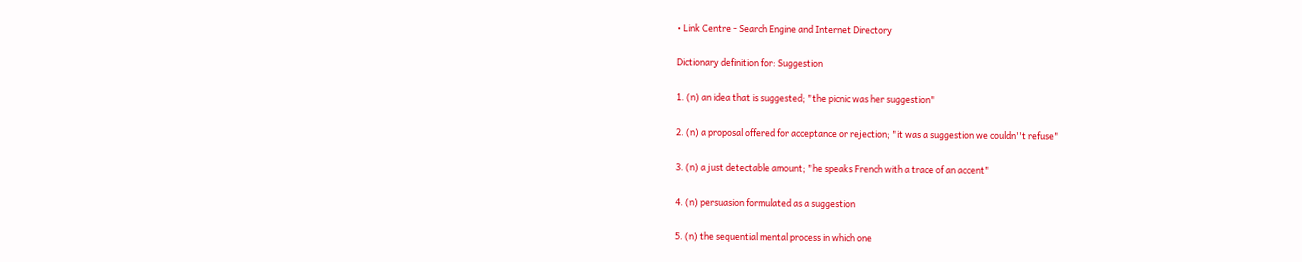• Link Centre - Search Engine and Internet Directory

Dictionary definition for: Suggestion

1. (n) an idea that is suggested; "the picnic was her suggestion"

2. (n) a proposal offered for acceptance or rejection; "it was a suggestion we couldn''t refuse"

3. (n) a just detectable amount; "he speaks French with a trace of an accent"

4. (n) persuasion formulated as a suggestion

5. (n) the sequential mental process in which one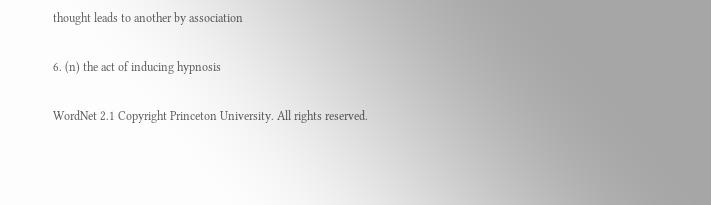thought leads to another by association

6. (n) the act of inducing hypnosis

WordNet 2.1 Copyright Princeton University. All rights reserved.